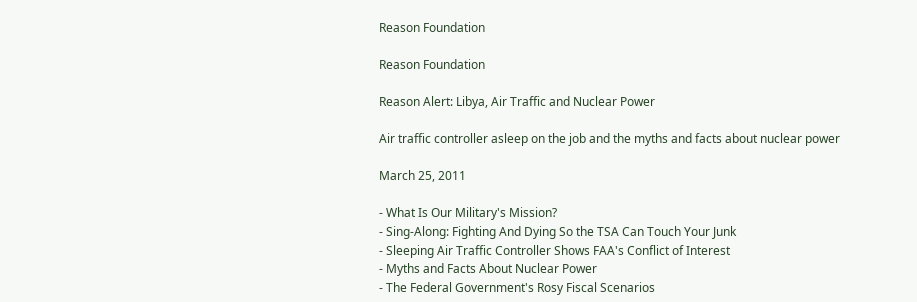Reason Foundation

Reason Foundation

Reason Alert: Libya, Air Traffic and Nuclear Power

Air traffic controller asleep on the job and the myths and facts about nuclear power

March 25, 2011

- What Is Our Military's Mission?
- Sing-Along: Fighting And Dying So the TSA Can Touch Your Junk
- Sleeping Air Traffic Controller Shows FAA's Conflict of Interest
- Myths and Facts About Nuclear Power
- The Federal Government's Rosy Fiscal Scenarios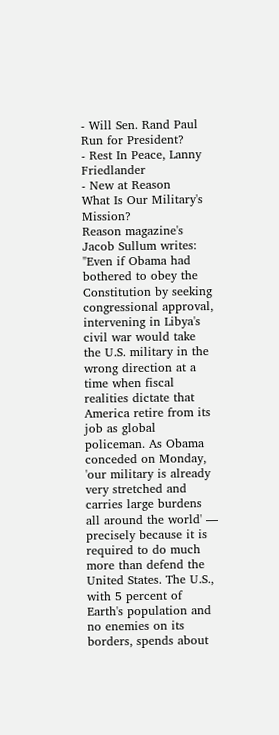- Will Sen. Rand Paul Run for President?
- Rest In Peace, Lanny Friedlander
- New at Reason
What Is Our Military's Mission?
Reason magazine's Jacob Sullum writes: "Even if Obama had bothered to obey the Constitution by seeking congressional approval, intervening in Libya's civil war would take the U.S. military in the wrong direction at a time when fiscal realities dictate that America retire from its job as global policeman. As Obama conceded on Monday, 'our military is already very stretched and carries large burdens all around the world' — precisely because it is required to do much more than defend the United States. The U.S., with 5 percent of Earth's population and no enemies on its borders, spends about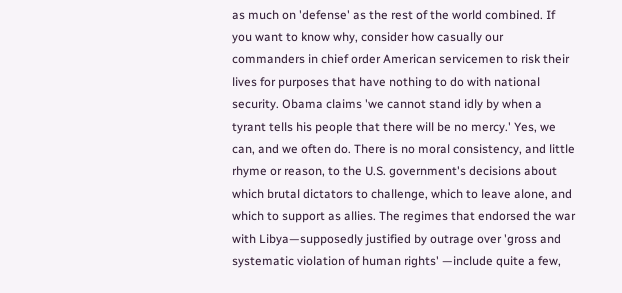as much on 'defense' as the rest of the world combined. If you want to know why, consider how casually our commanders in chief order American servicemen to risk their lives for purposes that have nothing to do with national security. Obama claims 'we cannot stand idly by when a tyrant tells his people that there will be no mercy.' Yes, we can, and we often do. There is no moral consistency, and little rhyme or reason, to the U.S. government's decisions about which brutal dictators to challenge, which to leave alone, and which to support as allies. The regimes that endorsed the war with Libya—supposedly justified by outrage over 'gross and systematic violation of human rights' —include quite a few,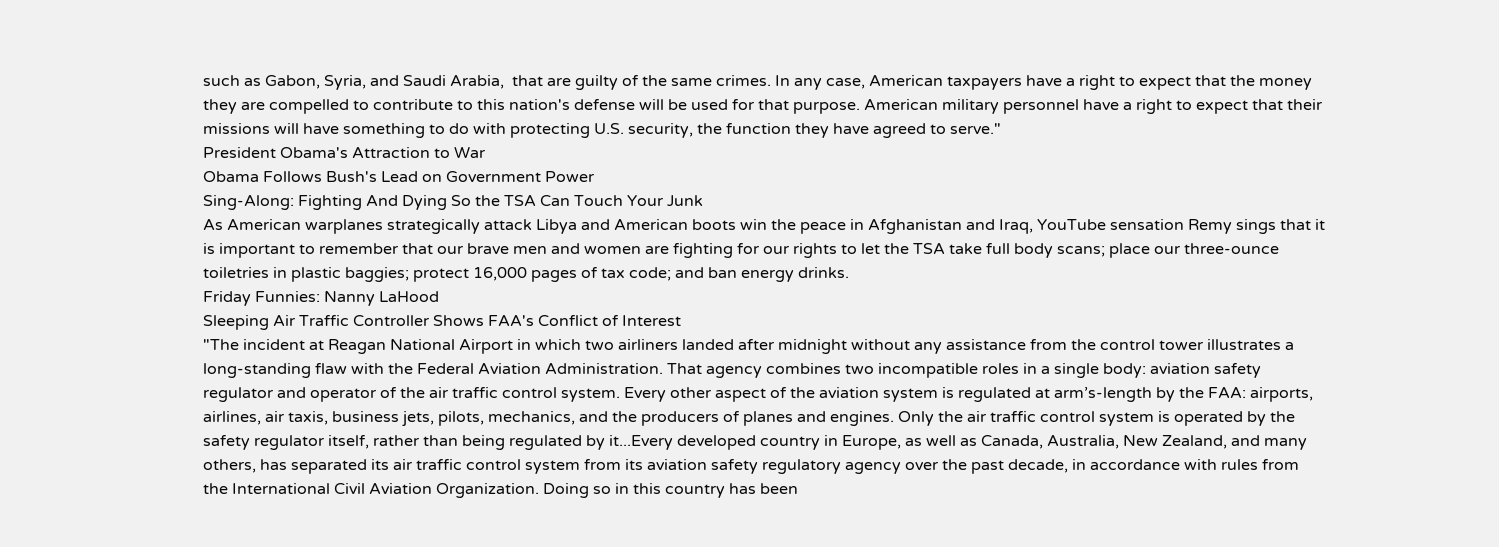such as Gabon, Syria, and Saudi Arabia,  that are guilty of the same crimes. In any case, American taxpayers have a right to expect that the money they are compelled to contribute to this nation's defense will be used for that purpose. American military personnel have a right to expect that their missions will have something to do with protecting U.S. security, the function they have agreed to serve."
President Obama's Attraction to War
Obama Follows Bush's Lead on Government Power
Sing-Along: Fighting And Dying So the TSA Can Touch Your Junk
As American warplanes strategically attack Libya and American boots win the peace in Afghanistan and Iraq, YouTube sensation Remy sings that it is important to remember that our brave men and women are fighting for our rights to let the TSA take full body scans; place our three-ounce toiletries in plastic baggies; protect 16,000 pages of tax code; and ban energy drinks.
Friday Funnies: Nanny LaHood
Sleeping Air Traffic Controller Shows FAA's Conflict of Interest
"The incident at Reagan National Airport in which two airliners landed after midnight without any assistance from the control tower illustrates a long-standing flaw with the Federal Aviation Administration. That agency combines two incompatible roles in a single body: aviation safety regulator and operator of the air traffic control system. Every other aspect of the aviation system is regulated at arm’s-length by the FAA: airports, airlines, air taxis, business jets, pilots, mechanics, and the producers of planes and engines. Only the air traffic control system is operated by the safety regulator itself, rather than being regulated by it...Every developed country in Europe, as well as Canada, Australia, New Zealand, and many others, has separated its air traffic control system from its aviation safety regulatory agency over the past decade, in accordance with rules from the International Civil Aviation Organization. Doing so in this country has been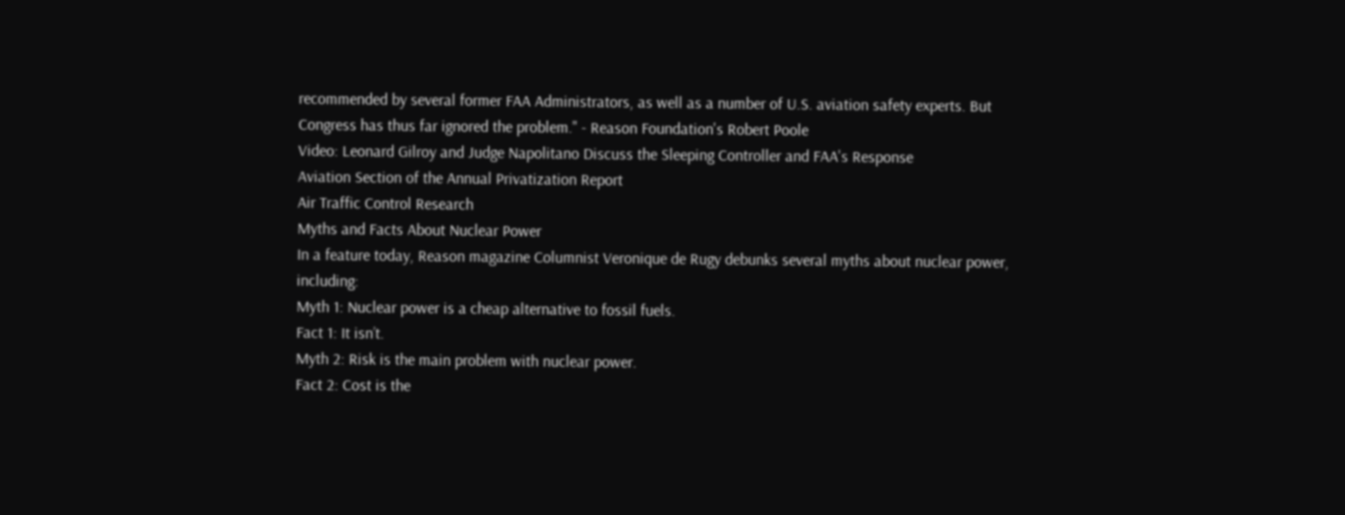recommended by several former FAA Administrators, as well as a number of U.S. aviation safety experts. But Congress has thus far ignored the problem." - Reason Foundation's Robert Poole
Video: Leonard Gilroy and Judge Napolitano Discuss the Sleeping Controller and FAA's Response
Aviation Section of the Annual Privatization Report
Air Traffic Control Research
Myths and Facts About Nuclear Power
In a feature today, Reason magazine Columnist Veronique de Rugy debunks several myths about nuclear power, including:
Myth 1: Nuclear power is a cheap alternative to fossil fuels.
Fact 1: It isn’t.
Myth 2: Risk is the main problem with nuclear power.
Fact 2: Cost is the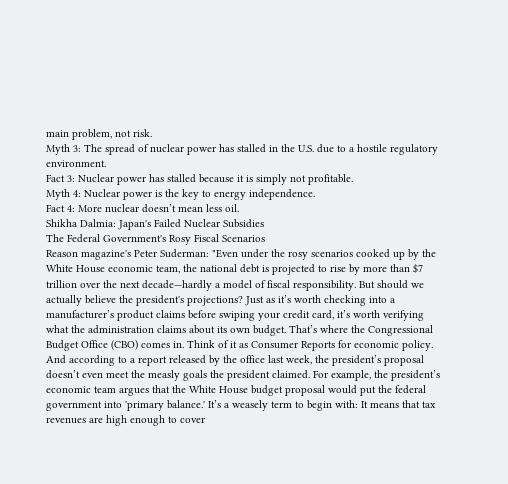main problem, not risk.
Myth 3: The spread of nuclear power has stalled in the U.S. due to a hostile regulatory environment.
Fact 3: Nuclear power has stalled because it is simply not profitable.
Myth 4: Nuclear power is the key to energy independence.
Fact 4: More nuclear doesn’t mean less oil.
Shikha Dalmia: Japan's Failed Nuclear Subsidies
The Federal Government's Rosy Fiscal Scenarios
Reason magazine's Peter Suderman: "Even under the rosy scenarios cooked up by the White House economic team, the national debt is projected to rise by more than $7 trillion over the next decade—hardly a model of fiscal responsibility. But should we actually believe the president's projections? Just as it’s worth checking into a manufacturer’s product claims before swiping your credit card, it’s worth verifying what the administration claims about its own budget. That’s where the Congressional Budget Office (CBO) comes in. Think of it as Consumer Reports for economic policy. And according to a report released by the office last week, the president’s proposal doesn’t even meet the measly goals the president claimed. For example, the president’s economic team argues that the White House budget proposal would put the federal government into 'primary balance.' It’s a weasely term to begin with: It means that tax revenues are high enough to cover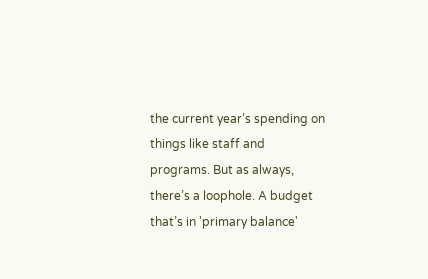the current year’s spending on things like staff and programs. But as always, there’s a loophole. A budget that’s in 'primary balance'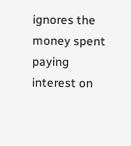ignores the money spent paying interest on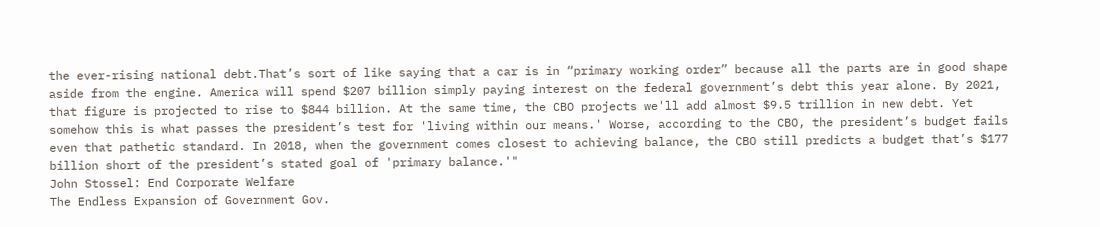the ever-rising national debt.That’s sort of like saying that a car is in “primary working order” because all the parts are in good shape aside from the engine. America will spend $207 billion simply paying interest on the federal government’s debt this year alone. By 2021, that figure is projected to rise to $844 billion. At the same time, the CBO projects we'll add almost $9.5 trillion in new debt. Yet somehow this is what passes the president’s test for 'living within our means.' Worse, according to the CBO, the president’s budget fails even that pathetic standard. In 2018, when the government comes closest to achieving balance, the CBO still predicts a budget that’s $177 billion short of the president’s stated goal of 'primary balance.'"
John Stossel: End Corporate Welfare
The Endless Expansion of Government Gov.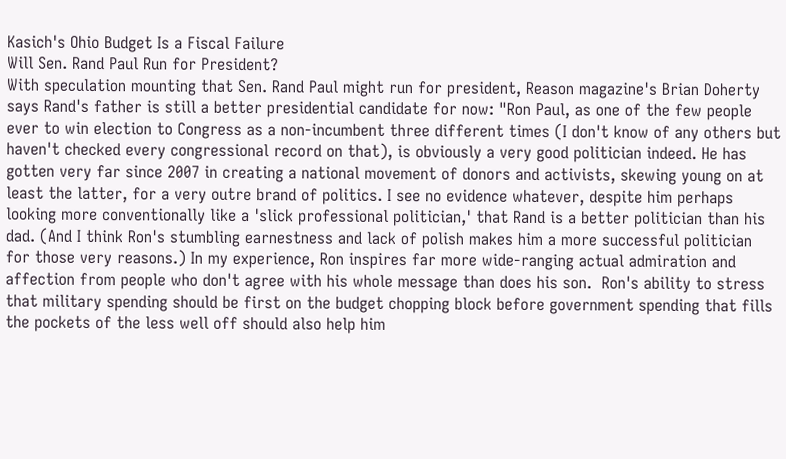Kasich's Ohio Budget Is a Fiscal Failure
Will Sen. Rand Paul Run for President?
With speculation mounting that Sen. Rand Paul might run for president, Reason magazine's Brian Doherty says Rand's father is still a better presidential candidate for now: "Ron Paul, as one of the few people ever to win election to Congress as a non-incumbent three different times (I don't know of any others but haven't checked every congressional record on that), is obviously a very good politician indeed. He has gotten very far since 2007 in creating a national movement of donors and activists, skewing young on at least the latter, for a very outre brand of politics. I see no evidence whatever, despite him perhaps looking more conventionally like a 'slick professional politician,' that Rand is a better politician than his dad. (And I think Ron's stumbling earnestness and lack of polish makes him a more successful politician for those very reasons.) In my experience, Ron inspires far more wide-ranging actual admiration and affection from people who don't agree with his whole message than does his son.  Ron's ability to stress that military spending should be first on the budget chopping block before government spending that fills the pockets of the less well off should also help him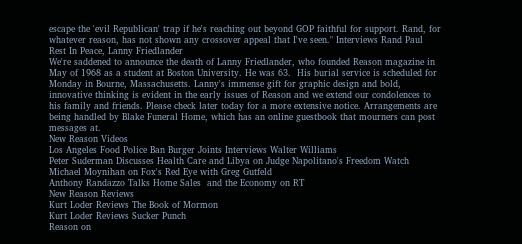escape the 'evil Republican' trap if he's reaching out beyond GOP faithful for support. Rand, for whatever reason, has not shown any crossover appeal that I've seen." Interviews Rand Paul
Rest In Peace, Lanny Friedlander
We're saddened to announce the death of Lanny Friedlander, who founded Reason magazine in May of 1968 as a student at Boston University. He was 63.  His burial service is scheduled for Monday in Bourne, Massachusetts. Lanny's immense gift for graphic design and bold, innovative thinking is evident in the early issues of Reason and we extend our condolences to his family and friends. Please check later today for a more extensive notice. Arrangements are being handled by Blake Funeral Home, which has an online guestbook that mourners can post messages at.
New Reason Videos
Los Angeles Food Police Ban Burger Joints Interviews Walter Williams
Peter Suderman Discusses Health Care and Libya on Judge Napolitano's Freedom Watch
Michael Moynihan on Fox's Red Eye with Greg Gutfeld
Anthony Randazzo Talks Home Sales  and the Economy on RT
New Reason Reviews
Kurt Loder Reviews The Book of Mormon
Kurt Loder Reviews Sucker Punch
Reason on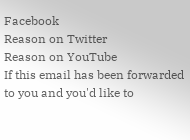Facebook
Reason on Twitter
Reason on YouTube
If this email has been forwarded to you and you'd like to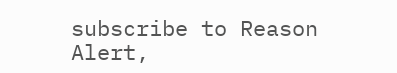subscribe to Reason Alert,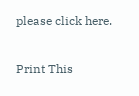please click here.

Print This